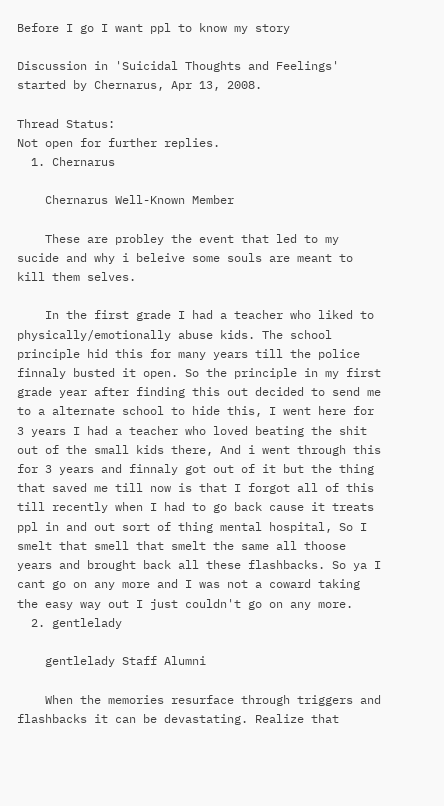Before I go I want ppl to know my story

Discussion in 'Suicidal Thoughts and Feelings' started by Chernarus, Apr 13, 2008.

Thread Status:
Not open for further replies.
  1. Chernarus

    Chernarus Well-Known Member

    These are probley the event that led to my sucide and why i beleive some souls are meant to kill them selves.

    In the first grade I had a teacher who liked to physically/emotionally abuse kids. The school principle hid this for many years till the police finnaly busted it open. So the principle in my first grade year after finding this out decided to send me to a alternate school to hide this, I went here for 3 years I had a teacher who loved beating the shit out of the small kids there, And i went through this for 3 years and finnaly got out of it but the thing that saved me till now is that I forgot all of this till recently when I had to go back cause it treats ppl in and out sort of thing mental hospital, So I smelt that smell that smelt the same all thoose years and brought back all these flashbacks. So ya I cant go on any more and I was not a coward taking the easy way out I just couldn't go on any more.
  2. gentlelady

    gentlelady Staff Alumni

    When the memories resurface through triggers and flashbacks it can be devastating. Realize that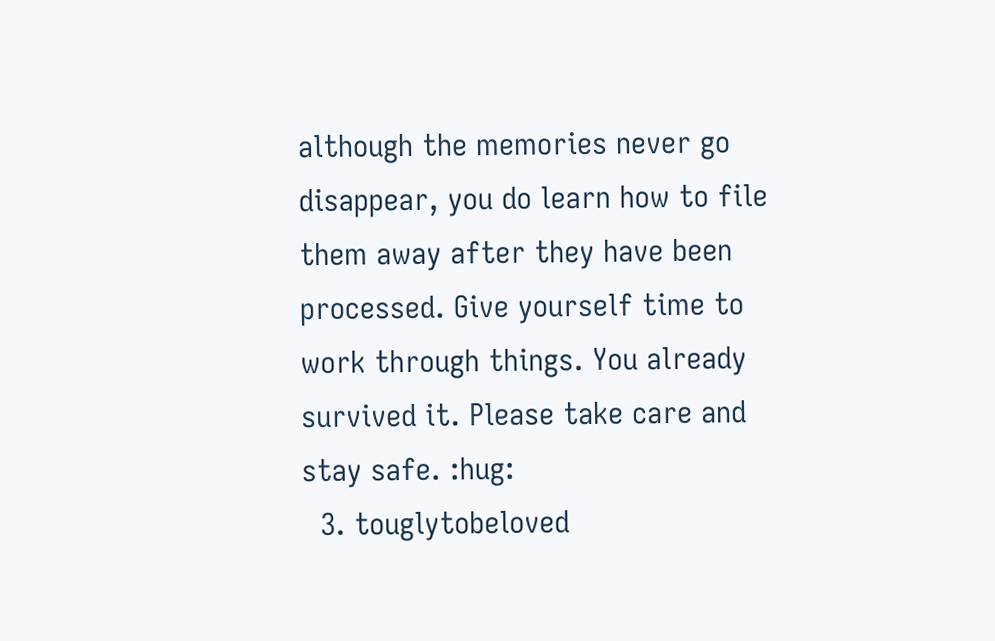although the memories never go disappear, you do learn how to file them away after they have been processed. Give yourself time to work through things. You already survived it. Please take care and stay safe. :hug:
  3. touglytobeloved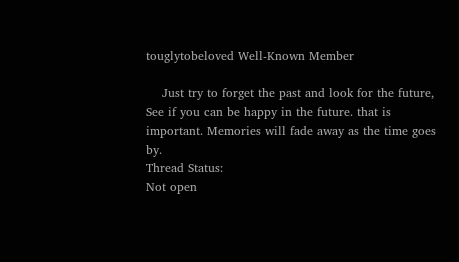touglytobeloved Well-Known Member

    Just try to forget the past and look for the future, See if you can be happy in the future. that is important. Memories will fade away as the time goes by.
Thread Status:
Not open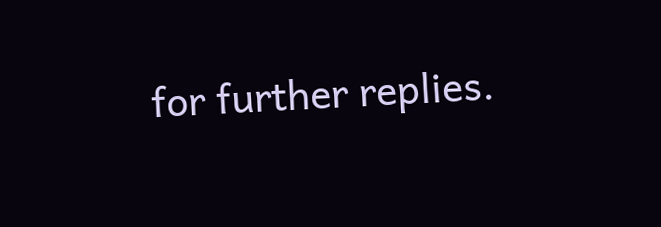for further replies.